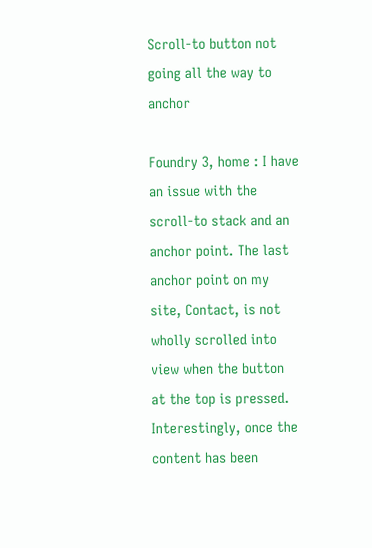Scroll-to button not going all the way to anchor

Foundry 3, home : I have an issue with the scroll-to stack and an anchor point. The last anchor point on my site, Contact, is not wholly scrolled into view when the button at the top is pressed. Interestingly, once the content has been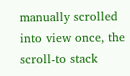manually scrolled into view once, the scroll-to stack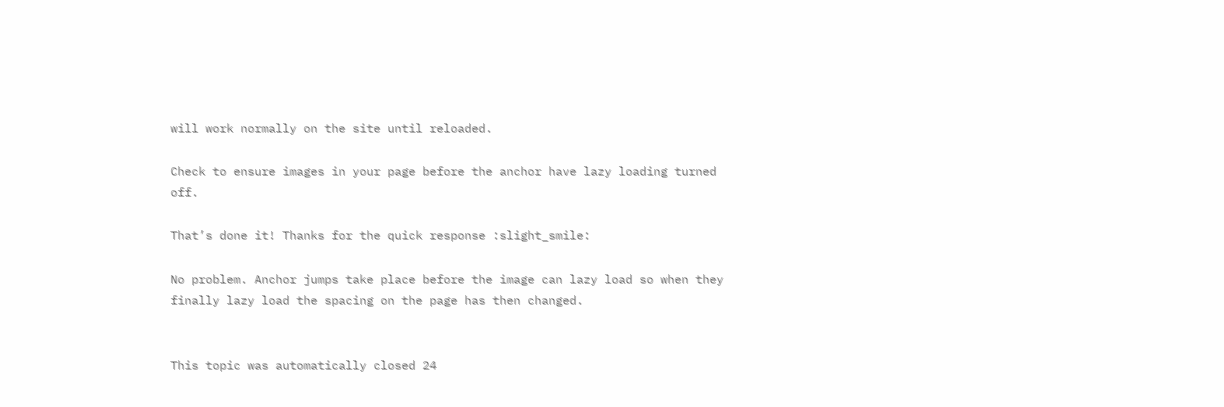will work normally on the site until reloaded.

Check to ensure images in your page before the anchor have lazy loading turned off.

That’s done it! Thanks for the quick response :slight_smile:

No problem. Anchor jumps take place before the image can lazy load so when they finally lazy load the spacing on the page has then changed.


This topic was automatically closed 24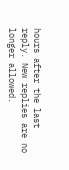hours after the last reply. New replies are no longer allowed.